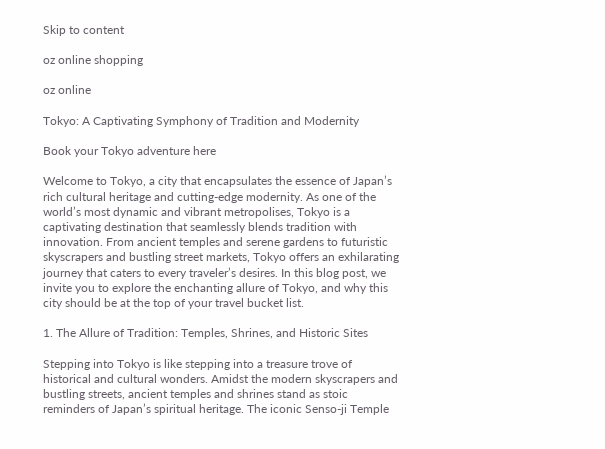Skip to content

oz online shopping

oz online

Tokyo: A Captivating Symphony of Tradition and Modernity

Book your Tokyo adventure here

Welcome to Tokyo, a city that encapsulates the essence of Japan’s rich cultural heritage and cutting-edge modernity. As one of the world’s most dynamic and vibrant metropolises, Tokyo is a captivating destination that seamlessly blends tradition with innovation. From ancient temples and serene gardens to futuristic skyscrapers and bustling street markets, Tokyo offers an exhilarating journey that caters to every traveler’s desires. In this blog post, we invite you to explore the enchanting allure of Tokyo, and why this city should be at the top of your travel bucket list.

1. The Allure of Tradition: Temples, Shrines, and Historic Sites

Stepping into Tokyo is like stepping into a treasure trove of historical and cultural wonders. Amidst the modern skyscrapers and bustling streets, ancient temples and shrines stand as stoic reminders of Japan’s spiritual heritage. The iconic Senso-ji Temple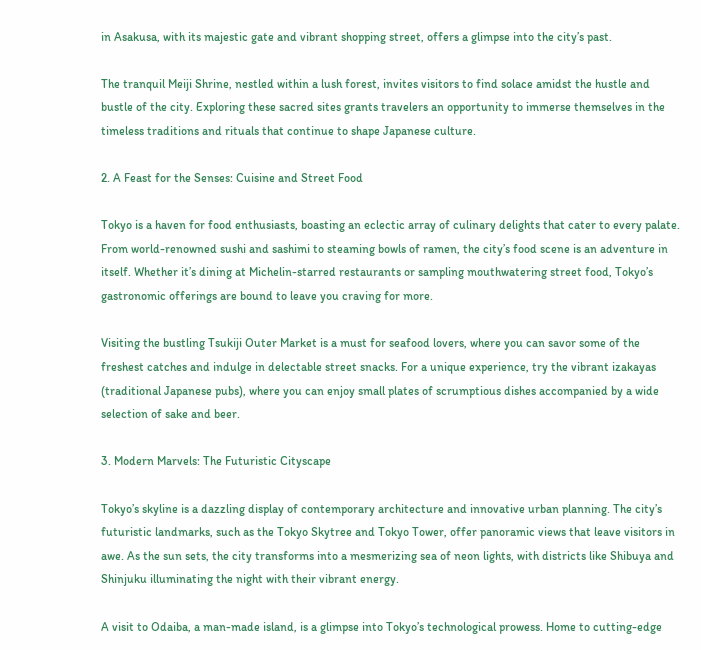in Asakusa, with its majestic gate and vibrant shopping street, offers a glimpse into the city’s past.

The tranquil Meiji Shrine, nestled within a lush forest, invites visitors to find solace amidst the hustle and bustle of the city. Exploring these sacred sites grants travelers an opportunity to immerse themselves in the timeless traditions and rituals that continue to shape Japanese culture.

2. A Feast for the Senses: Cuisine and Street Food

Tokyo is a haven for food enthusiasts, boasting an eclectic array of culinary delights that cater to every palate. From world-renowned sushi and sashimi to steaming bowls of ramen, the city’s food scene is an adventure in itself. Whether it’s dining at Michelin-starred restaurants or sampling mouthwatering street food, Tokyo’s gastronomic offerings are bound to leave you craving for more.

Visiting the bustling Tsukiji Outer Market is a must for seafood lovers, where you can savor some of the freshest catches and indulge in delectable street snacks. For a unique experience, try the vibrant izakayas (traditional Japanese pubs), where you can enjoy small plates of scrumptious dishes accompanied by a wide selection of sake and beer.

3. Modern Marvels: The Futuristic Cityscape

Tokyo’s skyline is a dazzling display of contemporary architecture and innovative urban planning. The city’s futuristic landmarks, such as the Tokyo Skytree and Tokyo Tower, offer panoramic views that leave visitors in awe. As the sun sets, the city transforms into a mesmerizing sea of neon lights, with districts like Shibuya and Shinjuku illuminating the night with their vibrant energy.

A visit to Odaiba, a man-made island, is a glimpse into Tokyo’s technological prowess. Home to cutting-edge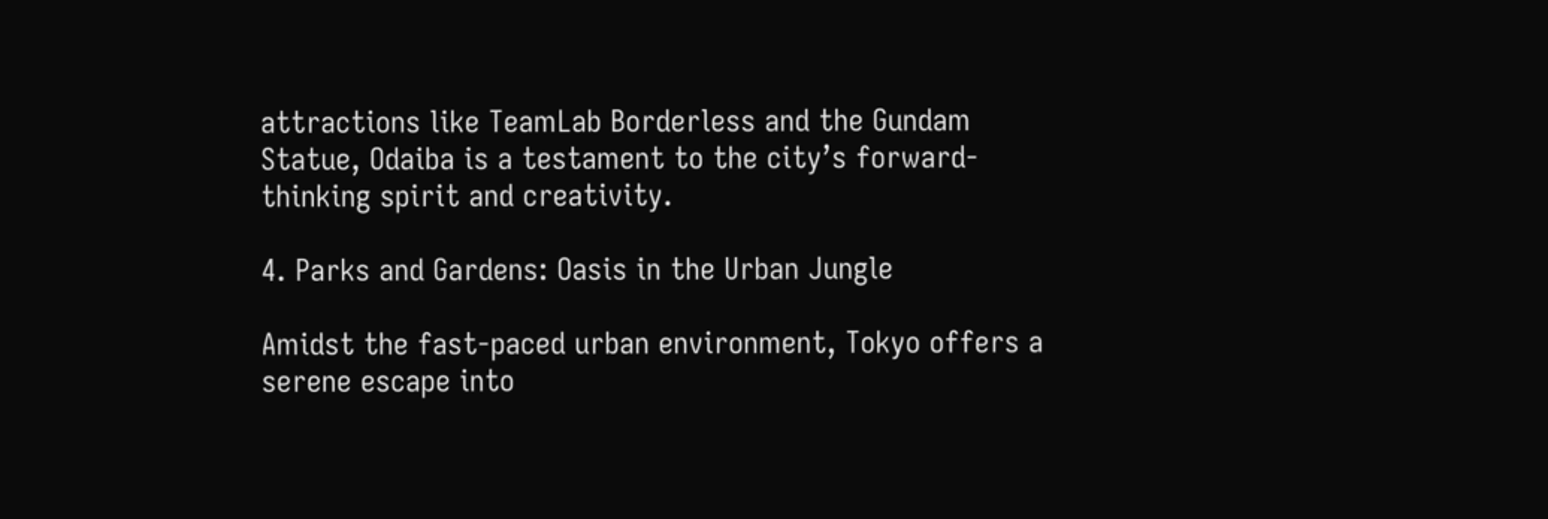attractions like TeamLab Borderless and the Gundam Statue, Odaiba is a testament to the city’s forward-thinking spirit and creativity.

4. Parks and Gardens: Oasis in the Urban Jungle

Amidst the fast-paced urban environment, Tokyo offers a serene escape into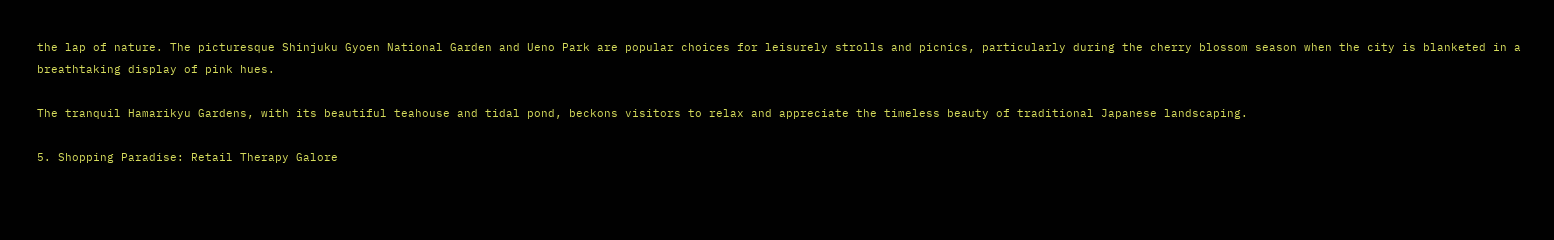the lap of nature. The picturesque Shinjuku Gyoen National Garden and Ueno Park are popular choices for leisurely strolls and picnics, particularly during the cherry blossom season when the city is blanketed in a breathtaking display of pink hues.

The tranquil Hamarikyu Gardens, with its beautiful teahouse and tidal pond, beckons visitors to relax and appreciate the timeless beauty of traditional Japanese landscaping.

5. Shopping Paradise: Retail Therapy Galore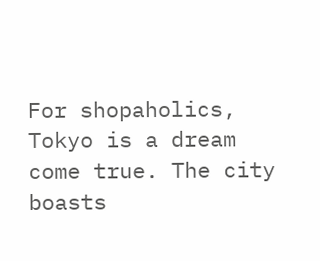For shopaholics, Tokyo is a dream come true. The city boasts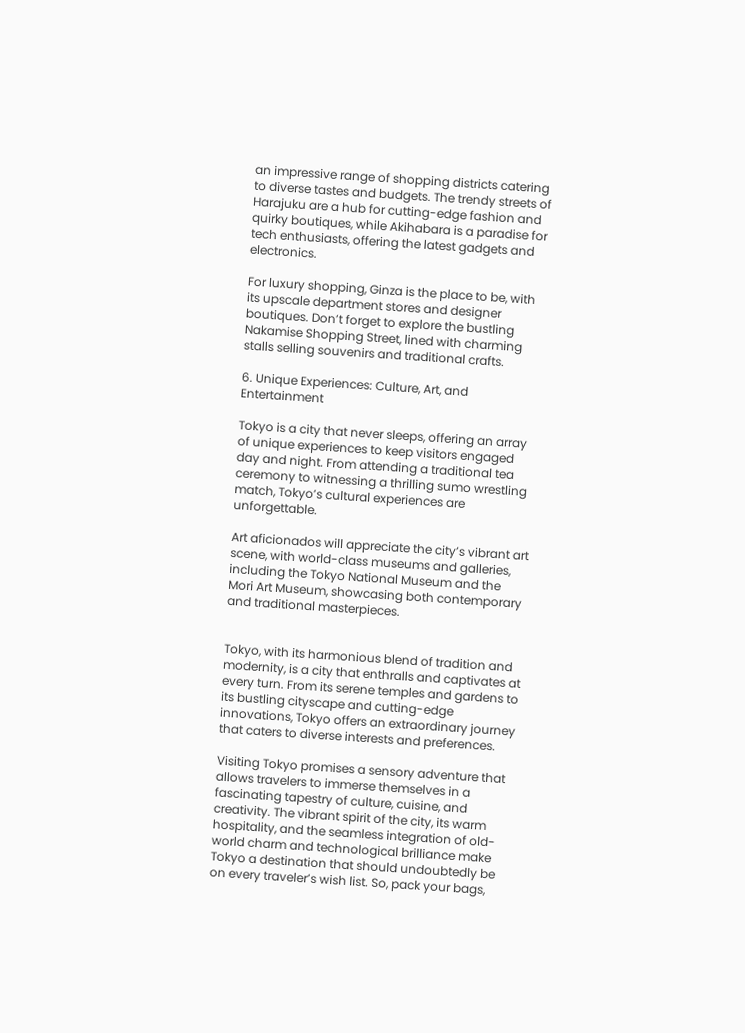an impressive range of shopping districts catering to diverse tastes and budgets. The trendy streets of Harajuku are a hub for cutting-edge fashion and quirky boutiques, while Akihabara is a paradise for tech enthusiasts, offering the latest gadgets and electronics.

For luxury shopping, Ginza is the place to be, with its upscale department stores and designer boutiques. Don’t forget to explore the bustling Nakamise Shopping Street, lined with charming stalls selling souvenirs and traditional crafts.

6. Unique Experiences: Culture, Art, and Entertainment

Tokyo is a city that never sleeps, offering an array of unique experiences to keep visitors engaged day and night. From attending a traditional tea ceremony to witnessing a thrilling sumo wrestling match, Tokyo’s cultural experiences are unforgettable.

Art aficionados will appreciate the city’s vibrant art scene, with world-class museums and galleries, including the Tokyo National Museum and the Mori Art Museum, showcasing both contemporary and traditional masterpieces.


Tokyo, with its harmonious blend of tradition and modernity, is a city that enthralls and captivates at every turn. From its serene temples and gardens to its bustling cityscape and cutting-edge innovations, Tokyo offers an extraordinary journey that caters to diverse interests and preferences.

Visiting Tokyo promises a sensory adventure that allows travelers to immerse themselves in a fascinating tapestry of culture, cuisine, and creativity. The vibrant spirit of the city, its warm hospitality, and the seamless integration of old-world charm and technological brilliance make Tokyo a destination that should undoubtedly be on every traveler’s wish list. So, pack your bags,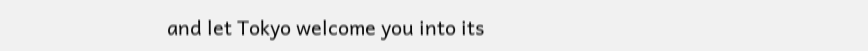and let Tokyo welcome you into its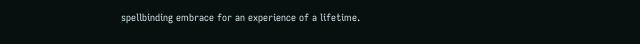spellbinding embrace for an experience of a lifetime.